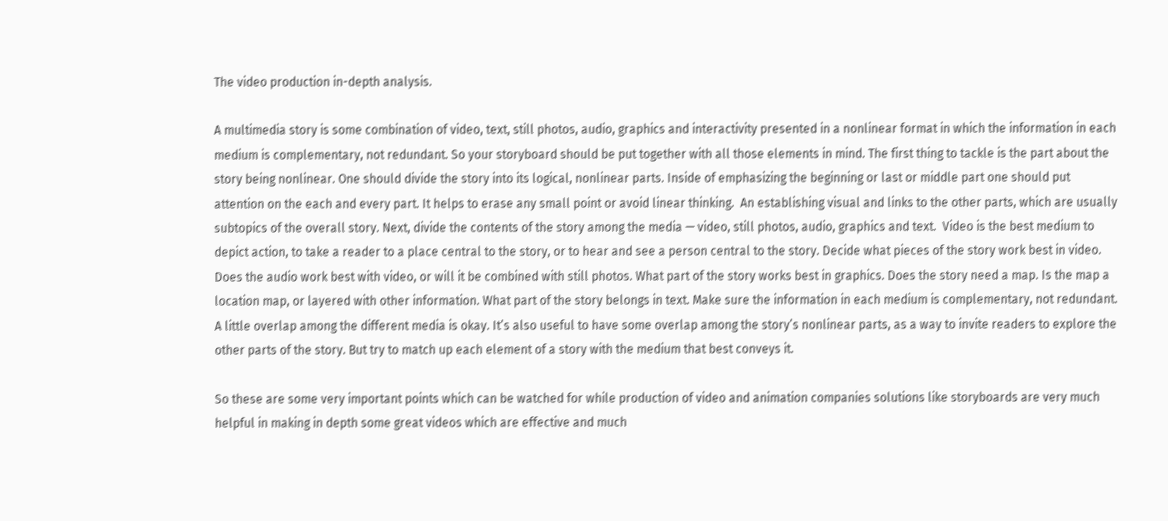The video production in-depth analysis.

A multimedia story is some combination of video, text, still photos, audio, graphics and interactivity presented in a nonlinear format in which the information in each medium is complementary, not redundant. So your storyboard should be put together with all those elements in mind. The first thing to tackle is the part about the story being nonlinear. One should divide the story into its logical, nonlinear parts. Inside of emphasizing the beginning or last or middle part one should put attention on the each and every part. It helps to erase any small point or avoid linear thinking.  An establishing visual and links to the other parts, which are usually subtopics of the overall story. Next, divide the contents of the story among the media — video, still photos, audio, graphics and text.  Video is the best medium to depict action, to take a reader to a place central to the story, or to hear and see a person central to the story. Decide what pieces of the story work best in video. Does the audio work best with video, or will it be combined with still photos. What part of the story works best in graphics. Does the story need a map. Is the map a location map, or layered with other information. What part of the story belongs in text. Make sure the information in each medium is complementary, not redundant. A little overlap among the different media is okay. It’s also useful to have some overlap among the story’s nonlinear parts, as a way to invite readers to explore the other parts of the story. But try to match up each element of a story with the medium that best conveys it.

So these are some very important points which can be watched for while production of video and animation companies solutions like storyboards are very much helpful in making in depth some great videos which are effective and much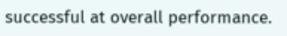successful at overall performance.